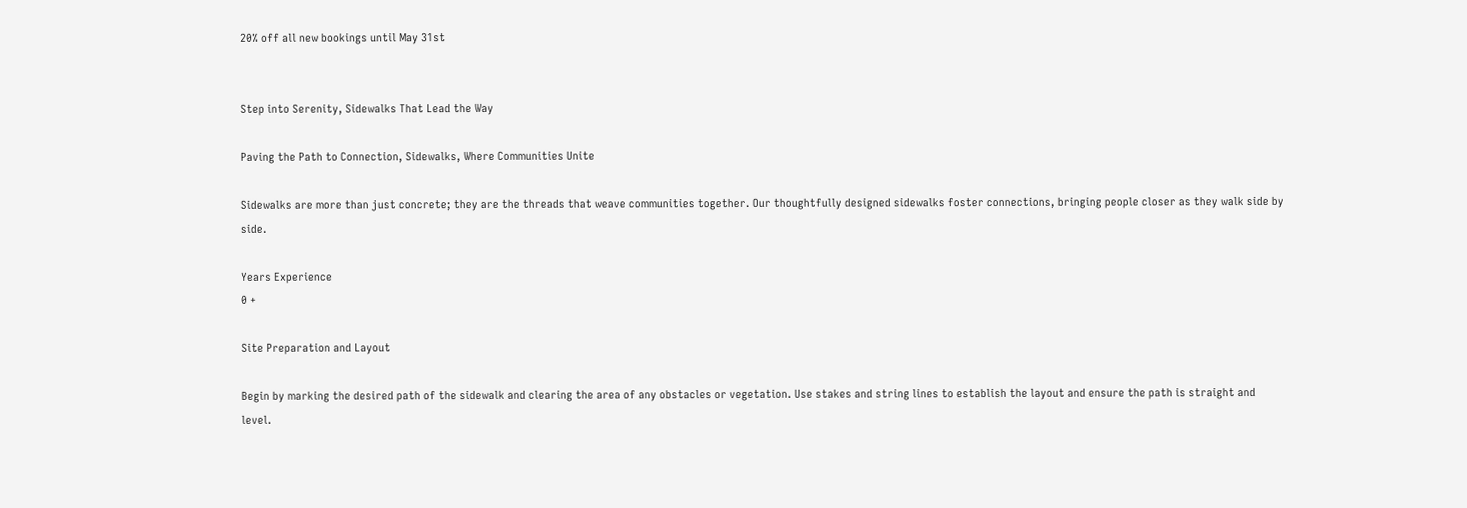20% off all new bookings until May 31st


Step into Serenity, Sidewalks That Lead the Way

Paving the Path to Connection, Sidewalks, Where Communities Unite

Sidewalks are more than just concrete; they are the threads that weave communities together. Our thoughtfully designed sidewalks foster connections, bringing people closer as they walk side by side.

Years Experience
0 +

Site Preparation and Layout

Begin by marking the desired path of the sidewalk and clearing the area of any obstacles or vegetation. Use stakes and string lines to establish the layout and ensure the path is straight and level.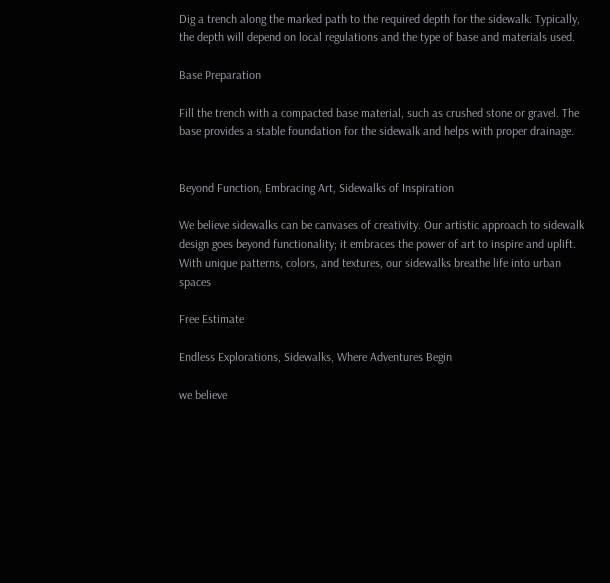Dig a trench along the marked path to the required depth for the sidewalk. Typically, the depth will depend on local regulations and the type of base and materials used.

Base Preparation

Fill the trench with a compacted base material, such as crushed stone or gravel. The base provides a stable foundation for the sidewalk and helps with proper drainage.


Beyond Function, Embracing Art, Sidewalks of Inspiration

We believe sidewalks can be canvases of creativity. Our artistic approach to sidewalk design goes beyond functionality; it embraces the power of art to inspire and uplift. With unique patterns, colors, and textures, our sidewalks breathe life into urban spaces

Free Estimate

Endless Explorations, Sidewalks, Where Adventures Begin

we believe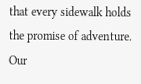that every sidewalk holds the promise of adventure. Our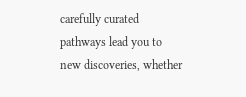carefully curated pathways lead you to new discoveries, whether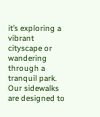it’s exploring a vibrant cityscape or wandering through a tranquil park. Our sidewalks are designed to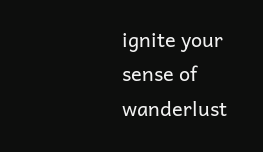ignite your sense of wanderlust